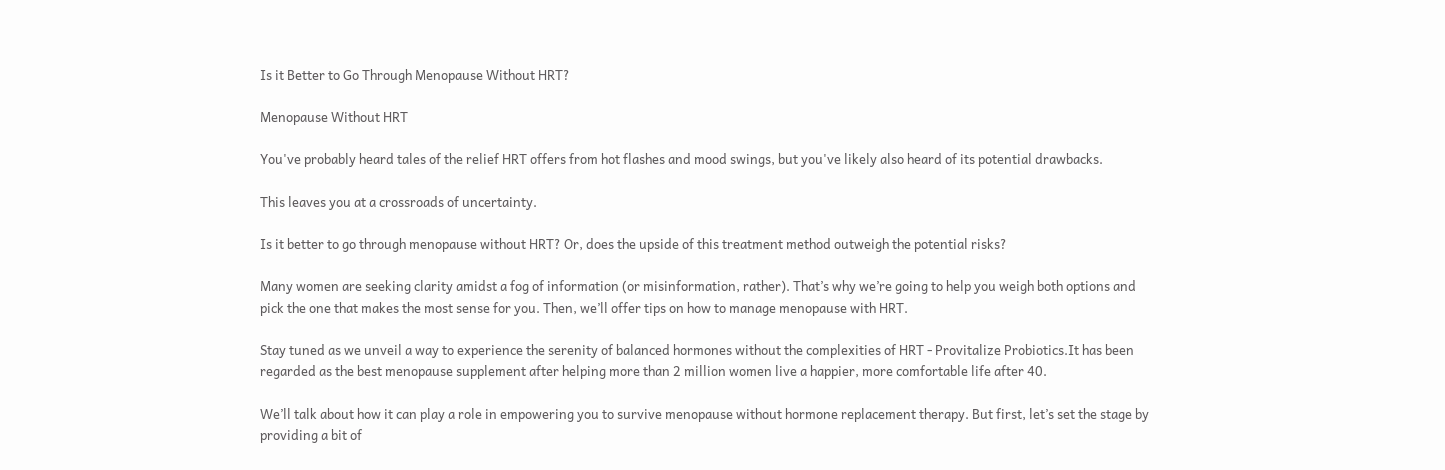Is it Better to Go Through Menopause Without HRT?

Menopause Without HRT

You've probably heard tales of the relief HRT offers from hot flashes and mood swings, but you've likely also heard of its potential drawbacks.

This leaves you at a crossroads of uncertainty.

Is it better to go through menopause without HRT? Or, does the upside of this treatment method outweigh the potential risks?

Many women are seeking clarity amidst a fog of information (or misinformation, rather). That’s why we’re going to help you weigh both options and pick the one that makes the most sense for you. Then, we’ll offer tips on how to manage menopause with HRT.

Stay tuned as we unveil a way to experience the serenity of balanced hormones without the complexities of HRT - Provitalize Probiotics.It has been regarded as the best menopause supplement after helping more than 2 million women live a happier, more comfortable life after 40.

We’ll talk about how it can play a role in empowering you to survive menopause without hormone replacement therapy. But first, let’s set the stage by providing a bit of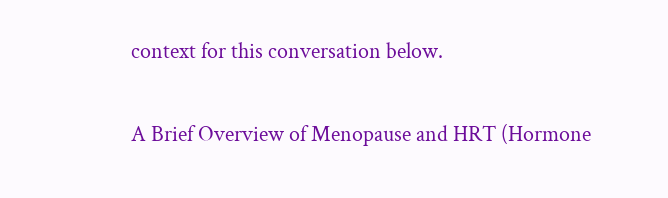context for this conversation below.

A Brief Overview of Menopause and HRT (Hormone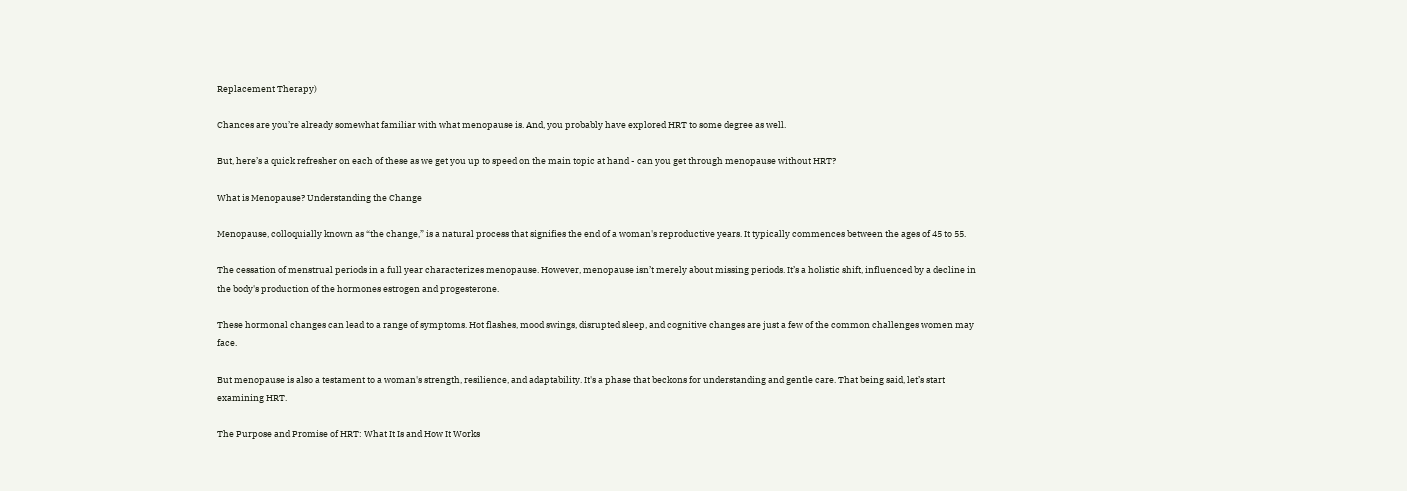Replacement Therapy)

Chances are you’re already somewhat familiar with what menopause is. And, you probably have explored HRT to some degree as well.

But, here’s a quick refresher on each of these as we get you up to speed on the main topic at hand - can you get through menopause without HRT?

What is Menopause? Understanding the Change

Menopause, colloquially known as “the change,” is a natural process that signifies the end of a woman's reproductive years. It typically commences between the ages of 45 to 55.

The cessation of menstrual periods in a full year characterizes menopause. However, menopause isn’t merely about missing periods. It’s a holistic shift, influenced by a decline in the body's production of the hormones estrogen and progesterone.

These hormonal changes can lead to a range of symptoms. Hot flashes, mood swings, disrupted sleep, and cognitive changes are just a few of the common challenges women may face.

But menopause is also a testament to a woman's strength, resilience, and adaptability. It's a phase that beckons for understanding and gentle care. That being said, let’s start examining HRT.

The Purpose and Promise of HRT: What It Is and How It Works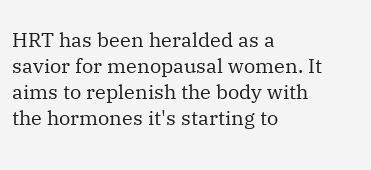HRT has been heralded as a savior for menopausal women. It aims to replenish the body with the hormones it's starting to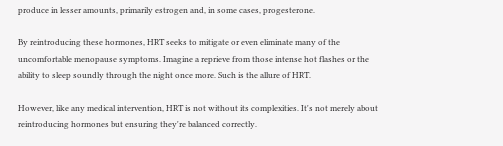produce in lesser amounts, primarily estrogen and, in some cases, progesterone.

By reintroducing these hormones, HRT seeks to mitigate or even eliminate many of the uncomfortable menopause symptoms. Imagine a reprieve from those intense hot flashes or the ability to sleep soundly through the night once more. Such is the allure of HRT.

However, like any medical intervention, HRT is not without its complexities. It's not merely about reintroducing hormones but ensuring they're balanced correctly.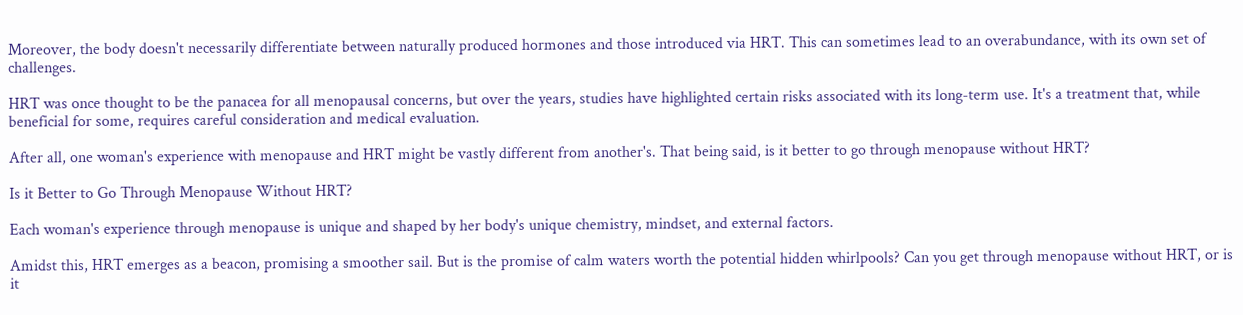Moreover, the body doesn't necessarily differentiate between naturally produced hormones and those introduced via HRT. This can sometimes lead to an overabundance, with its own set of challenges.

HRT was once thought to be the panacea for all menopausal concerns, but over the years, studies have highlighted certain risks associated with its long-term use. It's a treatment that, while beneficial for some, requires careful consideration and medical evaluation.

After all, one woman's experience with menopause and HRT might be vastly different from another's. That being said, is it better to go through menopause without HRT?

Is it Better to Go Through Menopause Without HRT?

Each woman's experience through menopause is unique and shaped by her body's unique chemistry, mindset, and external factors.

Amidst this, HRT emerges as a beacon, promising a smoother sail. But is the promise of calm waters worth the potential hidden whirlpools? Can you get through menopause without HRT, or is it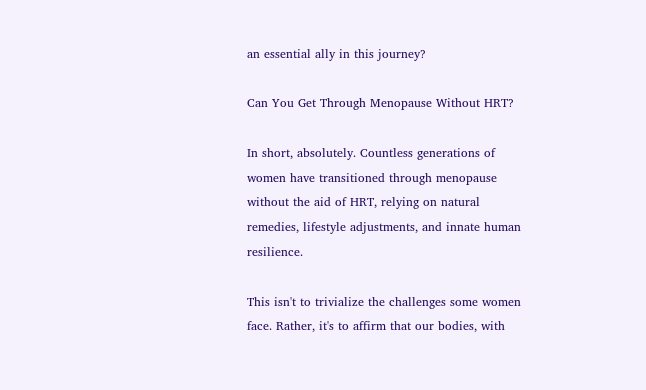an essential ally in this journey?

Can You Get Through Menopause Without HRT?

In short, absolutely. Countless generations of women have transitioned through menopause without the aid of HRT, relying on natural remedies, lifestyle adjustments, and innate human resilience.

This isn't to trivialize the challenges some women face. Rather, it's to affirm that our bodies, with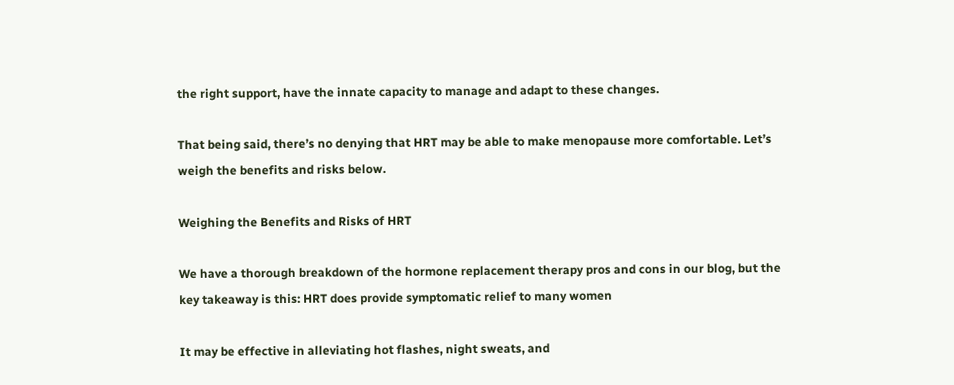the right support, have the innate capacity to manage and adapt to these changes.

That being said, there’s no denying that HRT may be able to make menopause more comfortable. Let’s weigh the benefits and risks below.

Weighing the Benefits and Risks of HRT

We have a thorough breakdown of the hormone replacement therapy pros and cons in our blog, but the key takeaway is this: HRT does provide symptomatic relief to many women

It may be effective in alleviating hot flashes, night sweats, and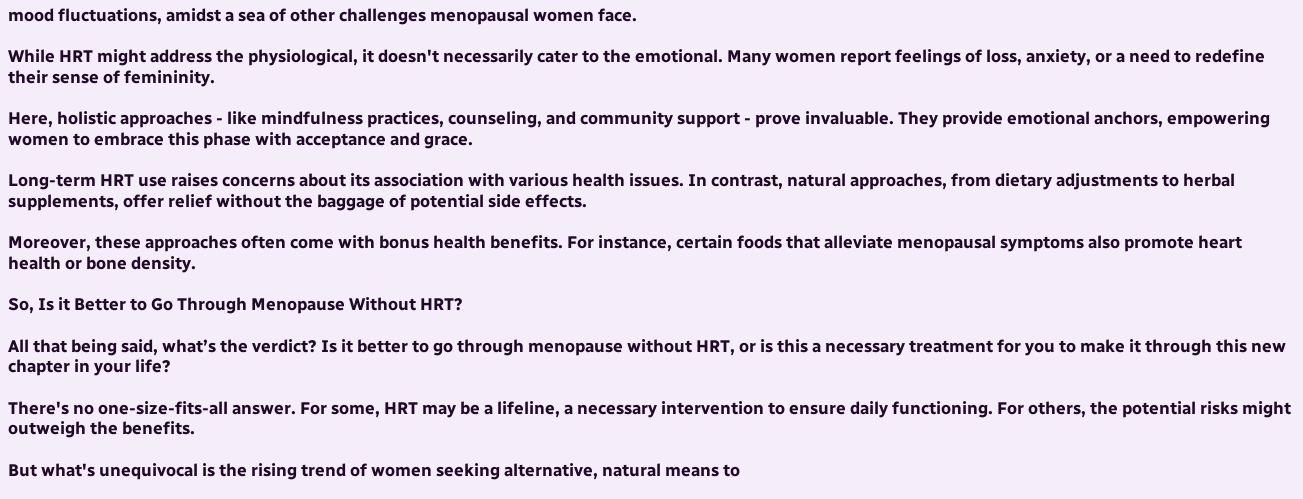mood fluctuations, amidst a sea of other challenges menopausal women face.

While HRT might address the physiological, it doesn't necessarily cater to the emotional. Many women report feelings of loss, anxiety, or a need to redefine their sense of femininity.

Here, holistic approaches - like mindfulness practices, counseling, and community support - prove invaluable. They provide emotional anchors, empowering women to embrace this phase with acceptance and grace.

Long-term HRT use raises concerns about its association with various health issues. In contrast, natural approaches, from dietary adjustments to herbal supplements, offer relief without the baggage of potential side effects.

Moreover, these approaches often come with bonus health benefits. For instance, certain foods that alleviate menopausal symptoms also promote heart health or bone density.

So, Is it Better to Go Through Menopause Without HRT?

All that being said, what’s the verdict? Is it better to go through menopause without HRT, or is this a necessary treatment for you to make it through this new chapter in your life?

There's no one-size-fits-all answer. For some, HRT may be a lifeline, a necessary intervention to ensure daily functioning. For others, the potential risks might outweigh the benefits.

But what's unequivocal is the rising trend of women seeking alternative, natural means to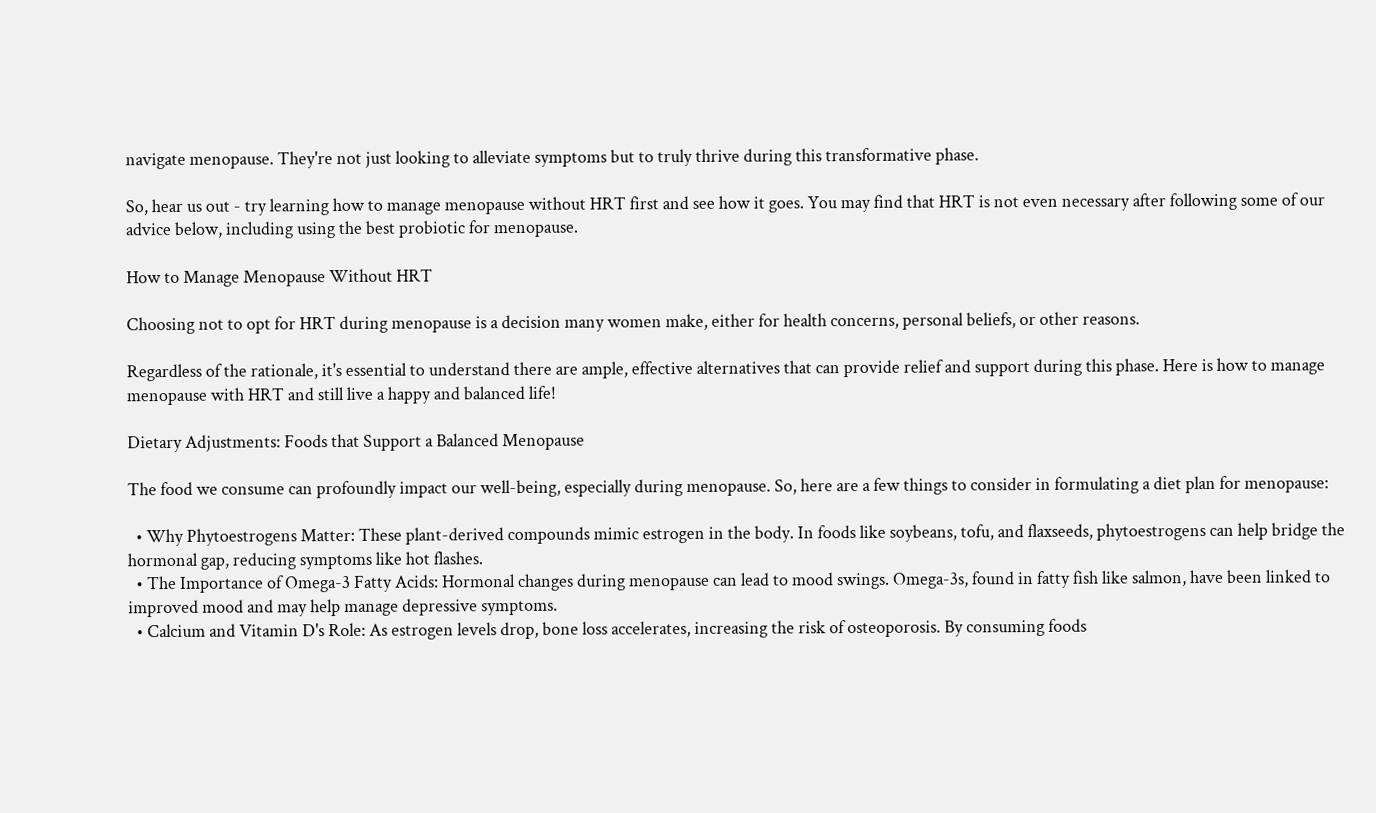navigate menopause. They're not just looking to alleviate symptoms but to truly thrive during this transformative phase.

So, hear us out - try learning how to manage menopause without HRT first and see how it goes. You may find that HRT is not even necessary after following some of our advice below, including using the best probiotic for menopause.

How to Manage Menopause Without HRT

Choosing not to opt for HRT during menopause is a decision many women make, either for health concerns, personal beliefs, or other reasons.

Regardless of the rationale, it's essential to understand there are ample, effective alternatives that can provide relief and support during this phase. Here is how to manage menopause with HRT and still live a happy and balanced life!

Dietary Adjustments: Foods that Support a Balanced Menopause

The food we consume can profoundly impact our well-being, especially during menopause. So, here are a few things to consider in formulating a diet plan for menopause:

  • Why Phytoestrogens Matter: These plant-derived compounds mimic estrogen in the body. In foods like soybeans, tofu, and flaxseeds, phytoestrogens can help bridge the hormonal gap, reducing symptoms like hot flashes.
  • The Importance of Omega-3 Fatty Acids: Hormonal changes during menopause can lead to mood swings. Omega-3s, found in fatty fish like salmon, have been linked to improved mood and may help manage depressive symptoms.
  • Calcium and Vitamin D's Role: As estrogen levels drop, bone loss accelerates, increasing the risk of osteoporosis. By consuming foods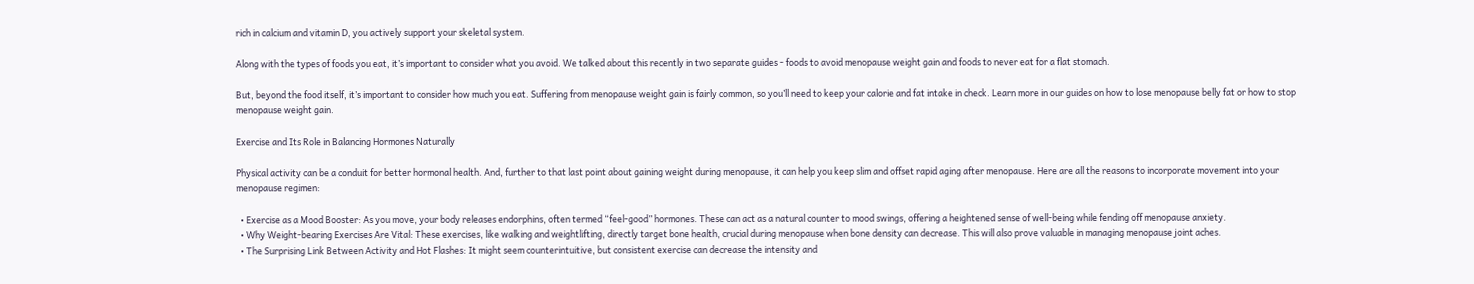rich in calcium and vitamin D, you actively support your skeletal system.

Along with the types of foods you eat, it’s important to consider what you avoid. We talked about this recently in two separate guides - foods to avoid menopause weight gain and foods to never eat for a flat stomach.

But, beyond the food itself, it’s important to consider how much you eat. Suffering from menopause weight gain is fairly common, so you’ll need to keep your calorie and fat intake in check. Learn more in our guides on how to lose menopause belly fat or how to stop menopause weight gain.

Exercise and Its Role in Balancing Hormones Naturally

Physical activity can be a conduit for better hormonal health. And, further to that last point about gaining weight during menopause, it can help you keep slim and offset rapid aging after menopause. Here are all the reasons to incorporate movement into your menopause regimen:

  • Exercise as a Mood Booster: As you move, your body releases endorphins, often termed “feel-good” hormones. These can act as a natural counter to mood swings, offering a heightened sense of well-being while fending off menopause anxiety.
  • Why Weight-bearing Exercises Are Vital: These exercises, like walking and weightlifting, directly target bone health, crucial during menopause when bone density can decrease. This will also prove valuable in managing menopause joint aches.
  • The Surprising Link Between Activity and Hot Flashes: It might seem counterintuitive, but consistent exercise can decrease the intensity and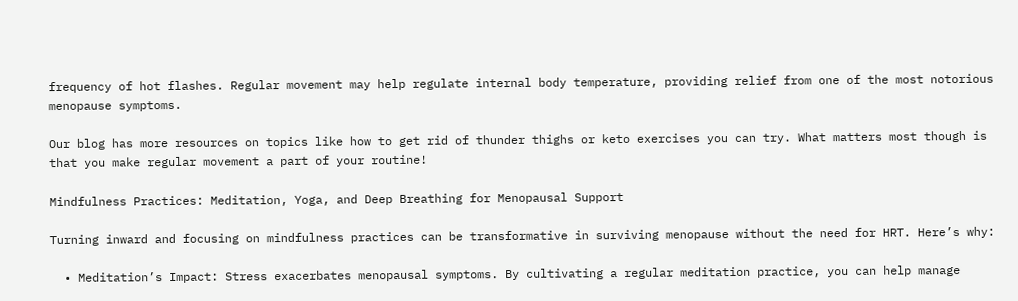frequency of hot flashes. Regular movement may help regulate internal body temperature, providing relief from one of the most notorious menopause symptoms.

Our blog has more resources on topics like how to get rid of thunder thighs or keto exercises you can try. What matters most though is that you make regular movement a part of your routine!

Mindfulness Practices: Meditation, Yoga, and Deep Breathing for Menopausal Support

Turning inward and focusing on mindfulness practices can be transformative in surviving menopause without the need for HRT. Here’s why:

  • Meditation’s Impact: Stress exacerbates menopausal symptoms. By cultivating a regular meditation practice, you can help manage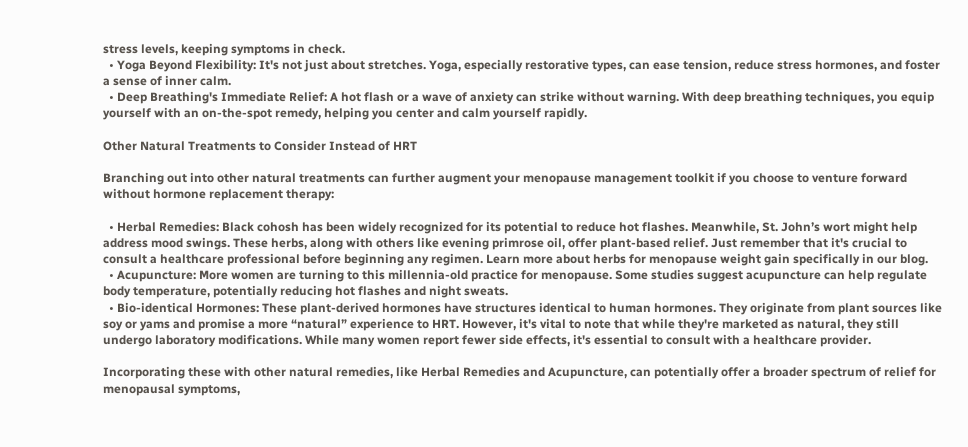stress levels, keeping symptoms in check.
  • Yoga Beyond Flexibility: It's not just about stretches. Yoga, especially restorative types, can ease tension, reduce stress hormones, and foster a sense of inner calm.
  • Deep Breathing's Immediate Relief: A hot flash or a wave of anxiety can strike without warning. With deep breathing techniques, you equip yourself with an on-the-spot remedy, helping you center and calm yourself rapidly.

Other Natural Treatments to Consider Instead of HRT

Branching out into other natural treatments can further augment your menopause management toolkit if you choose to venture forward without hormone replacement therapy:

  • Herbal Remedies: Black cohosh has been widely recognized for its potential to reduce hot flashes. Meanwhile, St. John’s wort might help address mood swings. These herbs, along with others like evening primrose oil, offer plant-based relief. Just remember that it's crucial to consult a healthcare professional before beginning any regimen. Learn more about herbs for menopause weight gain specifically in our blog.
  • Acupuncture: More women are turning to this millennia-old practice for menopause. Some studies suggest acupuncture can help regulate body temperature, potentially reducing hot flashes and night sweats.
  • Bio-identical Hormones: These plant-derived hormones have structures identical to human hormones. They originate from plant sources like soy or yams and promise a more “natural” experience to HRT. However, it's vital to note that while they're marketed as natural, they still undergo laboratory modifications. While many women report fewer side effects, it's essential to consult with a healthcare provider.

Incorporating these with other natural remedies, like Herbal Remedies and Acupuncture, can potentially offer a broader spectrum of relief for menopausal symptoms,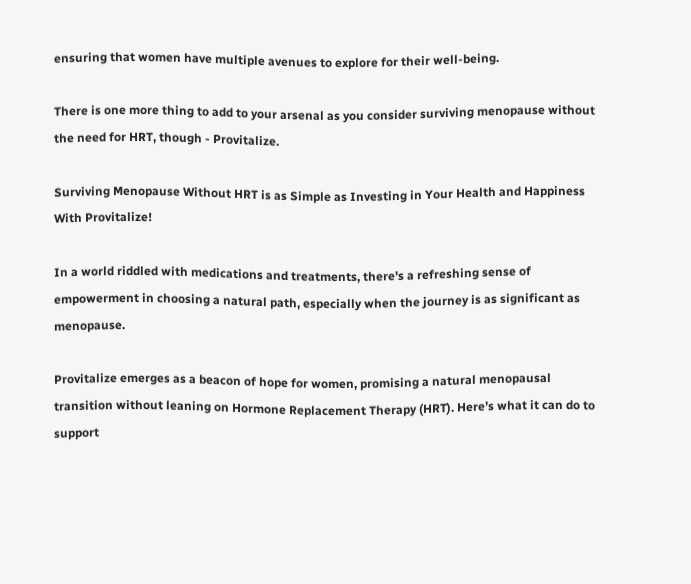ensuring that women have multiple avenues to explore for their well-being.

There is one more thing to add to your arsenal as you consider surviving menopause without the need for HRT, though - Provitalize.

Surviving Menopause Without HRT is as Simple as Investing in Your Health and Happiness With Provitalize!

In a world riddled with medications and treatments, there's a refreshing sense of empowerment in choosing a natural path, especially when the journey is as significant as menopause.

Provitalize emerges as a beacon of hope for women, promising a natural menopausal transition without leaning on Hormone Replacement Therapy (HRT). Here’s what it can do to support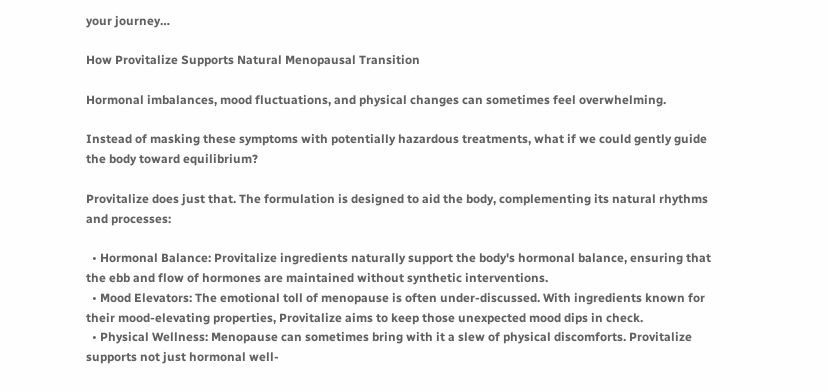your journey…

How Provitalize Supports Natural Menopausal Transition

Hormonal imbalances, mood fluctuations, and physical changes can sometimes feel overwhelming.

Instead of masking these symptoms with potentially hazardous treatments, what if we could gently guide the body toward equilibrium?

Provitalize does just that. The formulation is designed to aid the body, complementing its natural rhythms and processes:

  • Hormonal Balance: Provitalize ingredients naturally support the body's hormonal balance, ensuring that the ebb and flow of hormones are maintained without synthetic interventions.
  • Mood Elevators: The emotional toll of menopause is often under-discussed. With ingredients known for their mood-elevating properties, Provitalize aims to keep those unexpected mood dips in check.
  • Physical Wellness: Menopause can sometimes bring with it a slew of physical discomforts. Provitalize supports not just hormonal well-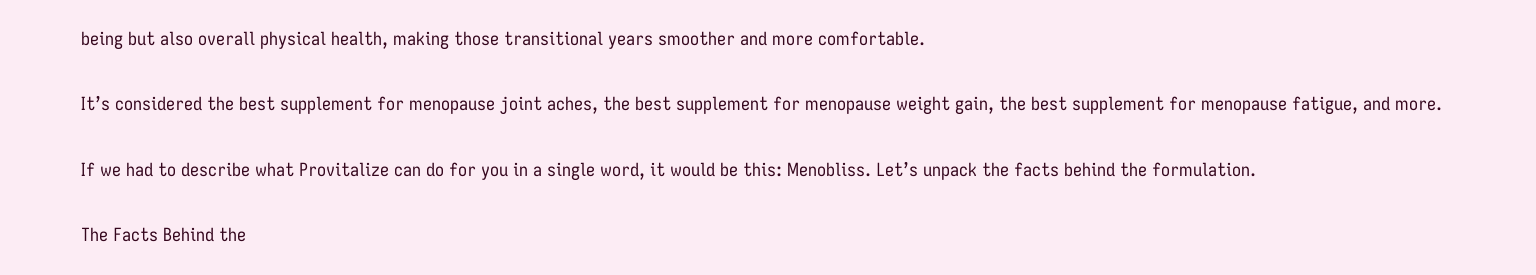being but also overall physical health, making those transitional years smoother and more comfortable.

It’s considered the best supplement for menopause joint aches, the best supplement for menopause weight gain, the best supplement for menopause fatigue, and more.

If we had to describe what Provitalize can do for you in a single word, it would be this: Menobliss. Let’s unpack the facts behind the formulation.

The Facts Behind the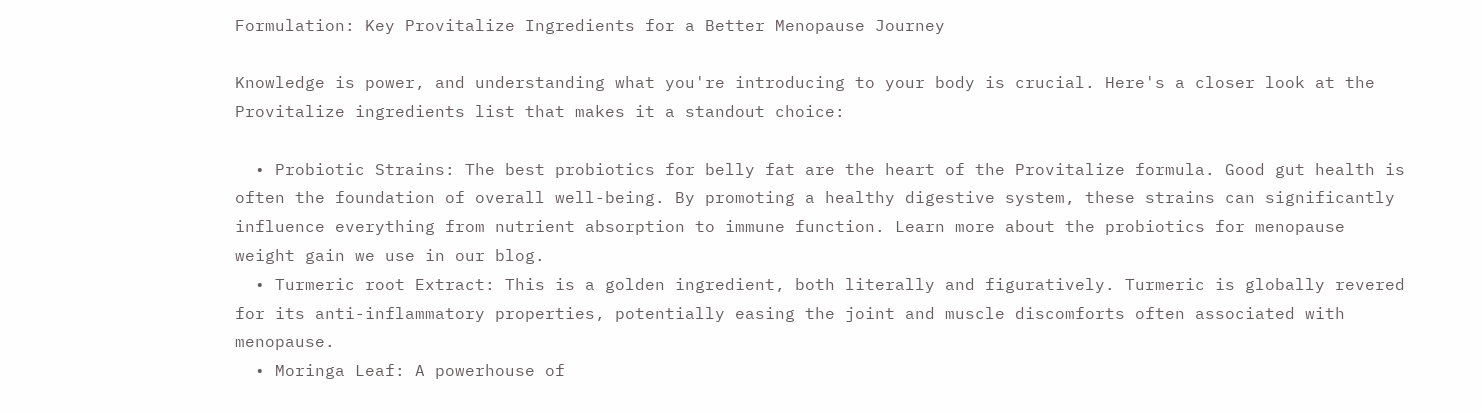Formulation: Key Provitalize Ingredients for a Better Menopause Journey

Knowledge is power, and understanding what you're introducing to your body is crucial. Here's a closer look at the Provitalize ingredients list that makes it a standout choice:

  • Probiotic Strains: The best probiotics for belly fat are the heart of the Provitalize formula. Good gut health is often the foundation of overall well-being. By promoting a healthy digestive system, these strains can significantly influence everything from nutrient absorption to immune function. Learn more about the probiotics for menopause weight gain we use in our blog.
  • Turmeric root Extract: This is a golden ingredient, both literally and figuratively. Turmeric is globally revered for its anti-inflammatory properties, potentially easing the joint and muscle discomforts often associated with menopause.
  • Moringa Leaf: A powerhouse of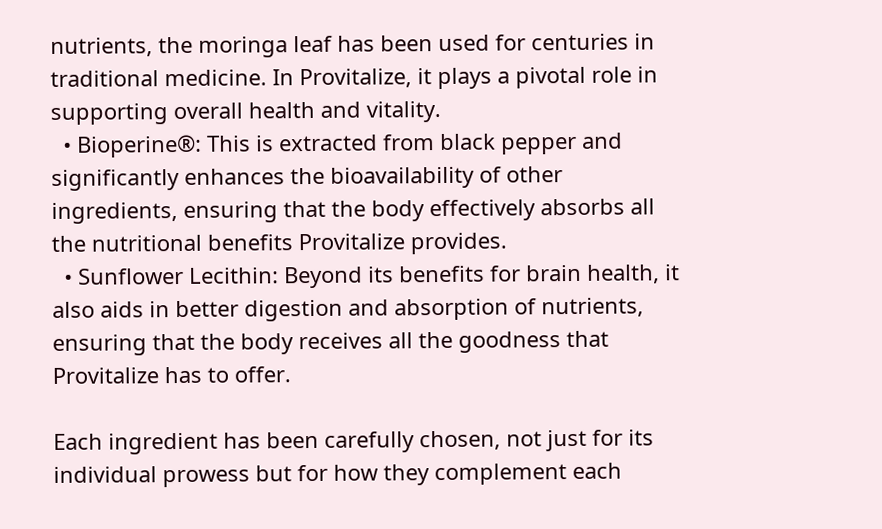nutrients, the moringa leaf has been used for centuries in traditional medicine. In Provitalize, it plays a pivotal role in supporting overall health and vitality.
  • Bioperine®: This is extracted from black pepper and significantly enhances the bioavailability of other ingredients, ensuring that the body effectively absorbs all the nutritional benefits Provitalize provides.
  • Sunflower Lecithin: Beyond its benefits for brain health, it also aids in better digestion and absorption of nutrients, ensuring that the body receives all the goodness that Provitalize has to offer.

Each ingredient has been carefully chosen, not just for its individual prowess but for how they complement each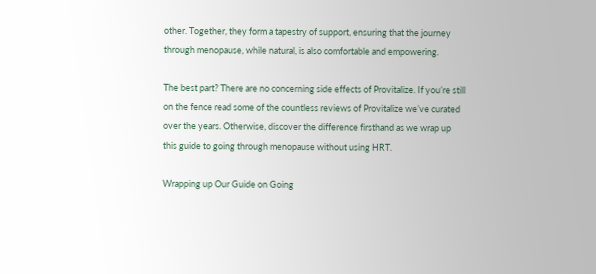other. Together, they form a tapestry of support, ensuring that the journey through menopause, while natural, is also comfortable and empowering.

The best part? There are no concerning side effects of Provitalize. If you’re still on the fence read some of the countless reviews of Provitalize we’ve curated over the years. Otherwise, discover the difference firsthand as we wrap up this guide to going through menopause without using HRT.

Wrapping up Our Guide on Going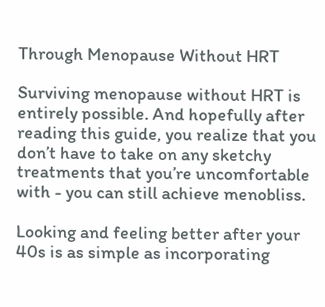Through Menopause Without HRT

Surviving menopause without HRT is entirely possible. And hopefully after reading this guide, you realize that you don’t have to take on any sketchy treatments that you’re uncomfortable with - you can still achieve menobliss.

Looking and feeling better after your 40s is as simple as incorporating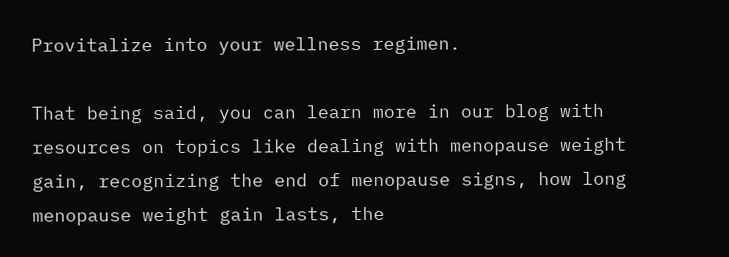Provitalize into your wellness regimen.

That being said, you can learn more in our blog with resources on topics like dealing with menopause weight gain, recognizing the end of menopause signs, how long menopause weight gain lasts, the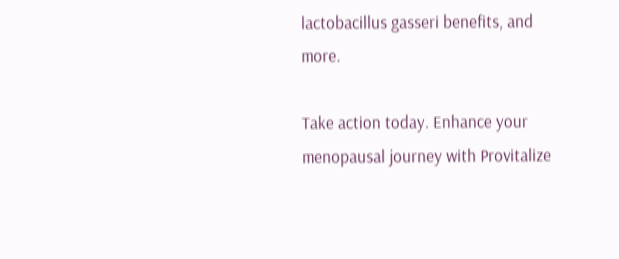lactobacillus gasseri benefits, and more.

Take action today. Enhance your menopausal journey with Provitalize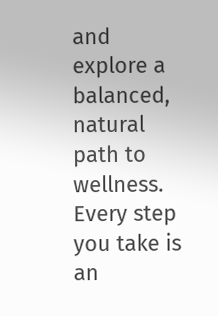and explore a balanced, natural path to wellness. Every step you take is an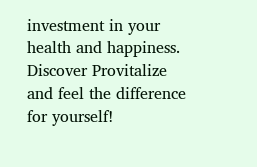investment in your health and happiness. Discover Provitalize and feel the difference for yourself!